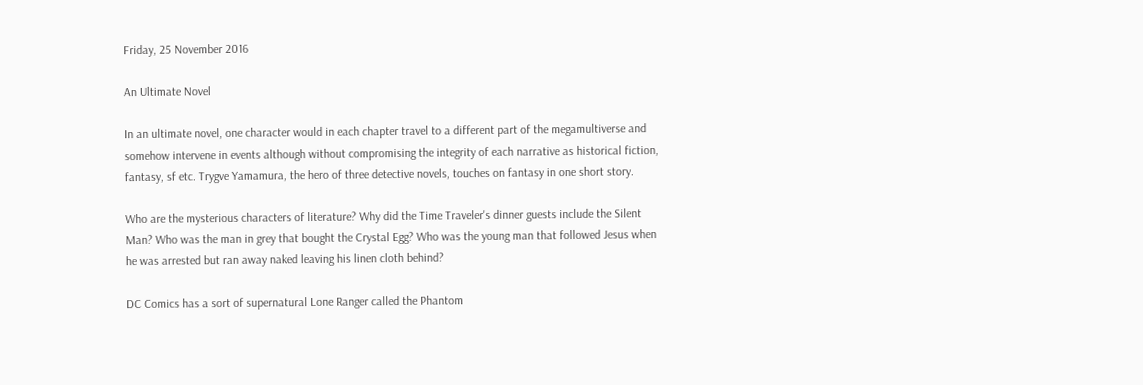Friday, 25 November 2016

An Ultimate Novel

In an ultimate novel, one character would in each chapter travel to a different part of the megamultiverse and somehow intervene in events although without compromising the integrity of each narrative as historical fiction, fantasy, sf etc. Trygve Yamamura, the hero of three detective novels, touches on fantasy in one short story.

Who are the mysterious characters of literature? Why did the Time Traveler's dinner guests include the Silent Man? Who was the man in grey that bought the Crystal Egg? Who was the young man that followed Jesus when he was arrested but ran away naked leaving his linen cloth behind?

DC Comics has a sort of supernatural Lone Ranger called the Phantom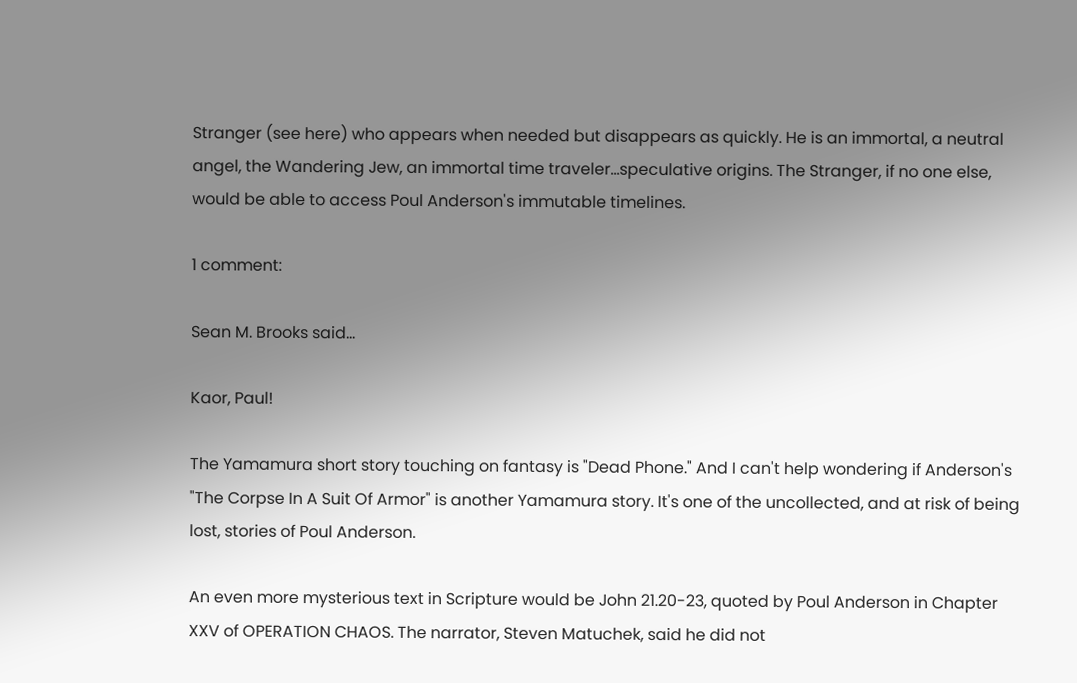Stranger (see here) who appears when needed but disappears as quickly. He is an immortal, a neutral angel, the Wandering Jew, an immortal time traveler...speculative origins. The Stranger, if no one else, would be able to access Poul Anderson's immutable timelines.

1 comment:

Sean M. Brooks said...

Kaor, Paul!

The Yamamura short story touching on fantasy is "Dead Phone." And I can't help wondering if Anderson's "The Corpse In A Suit Of Armor" is another Yamamura story. It's one of the uncollected, and at risk of being lost, stories of Poul Anderson.

An even more mysterious text in Scripture would be John 21.20-23, quoted by Poul Anderson in Chapter XXV of OPERATION CHAOS. The narrator, Steven Matuchek, said he did not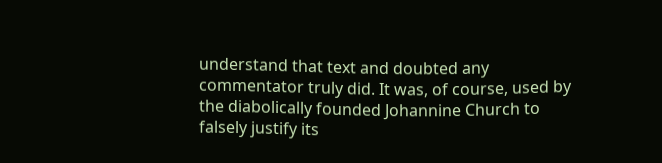understand that text and doubted any commentator truly did. It was, of course, used by the diabolically founded Johannine Church to falsely justify its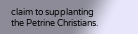claim to supplanting the Petrine Christians.